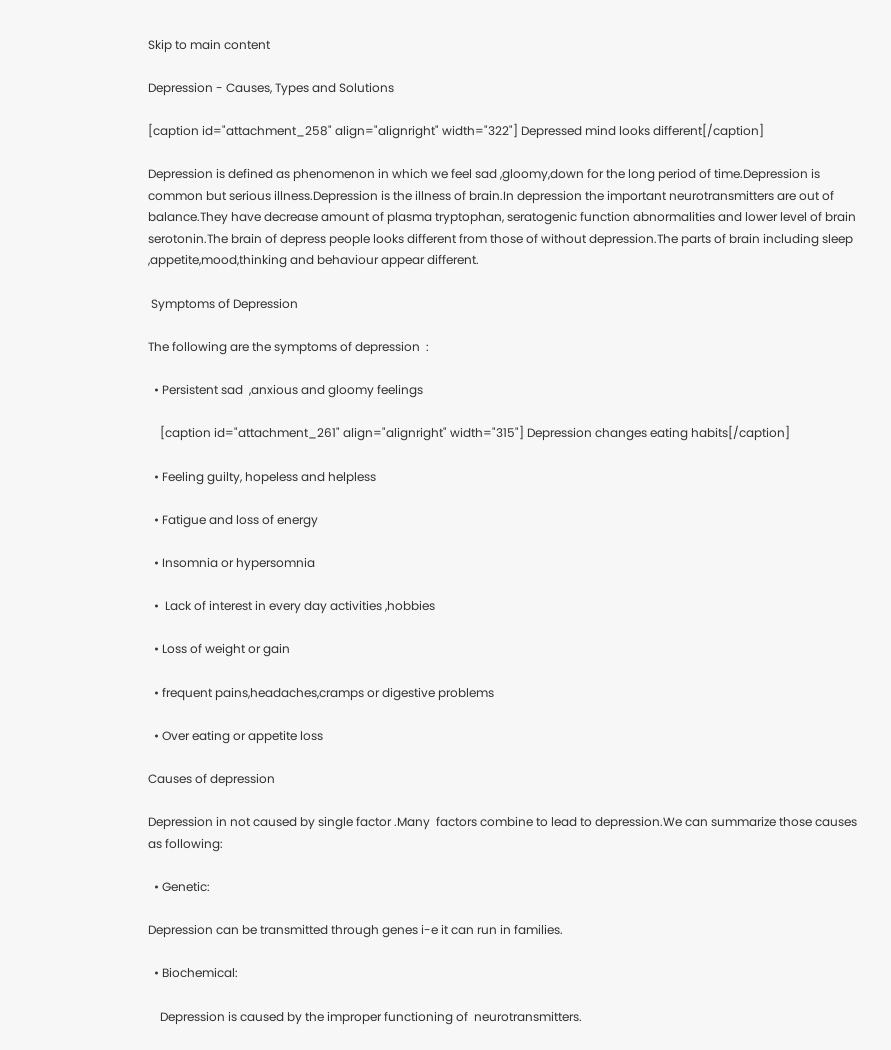Skip to main content

Depression - Causes, Types and Solutions

[caption id="attachment_258" align="alignright" width="322"] Depressed mind looks different[/caption]

Depression is defined as phenomenon in which we feel sad ,gloomy,down for the long period of time.Depression is common but serious illness.Depression is the illness of brain.In depression the important neurotransmitters are out of balance.They have decrease amount of plasma tryptophan, seratogenic function abnormalities and lower level of brain serotonin.The brain of depress people looks different from those of without depression.The parts of brain including sleep ,appetite,mood,thinking and behaviour appear different.

 Symptoms of Depression

The following are the symptoms of depression  :

  • Persistent sad  ,anxious and gloomy feelings

    [caption id="attachment_261" align="alignright" width="315"] Depression changes eating habits[/caption]

  • Feeling guilty, hopeless and helpless

  • Fatigue and loss of energy

  • Insomnia or hypersomnia

  •  Lack of interest in every day activities ,hobbies

  • Loss of weight or gain

  • frequent pains,headaches,cramps or digestive problems

  • Over eating or appetite loss

Causes of depression

Depression in not caused by single factor .Many  factors combine to lead to depression.We can summarize those causes as following:

  • Genetic:

Depression can be transmitted through genes i-e it can run in families.

  • Biochemical:

    Depression is caused by the improper functioning of  neurotransmitters.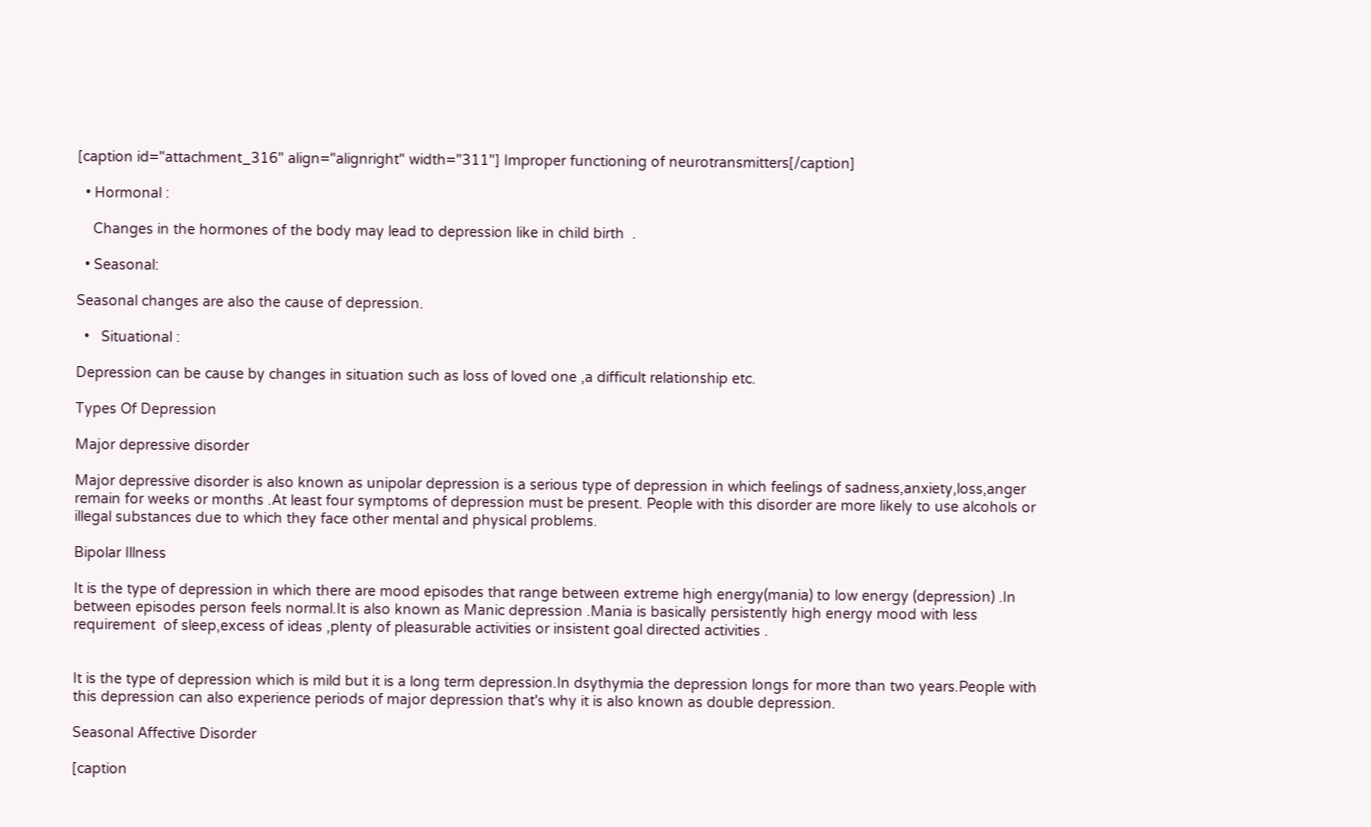[caption id="attachment_316" align="alignright" width="311"] Improper functioning of neurotransmitters[/caption]

  • Hormonal :

    Changes in the hormones of the body may lead to depression like in child birth  .

  • Seasonal:

Seasonal changes are also the cause of depression.

  •   Situational :

Depression can be cause by changes in situation such as loss of loved one ,a difficult relationship etc.

Types Of Depression

Major depressive disorder

Major depressive disorder is also known as unipolar depression is a serious type of depression in which feelings of sadness,anxiety,loss,anger remain for weeks or months .At least four symptoms of depression must be present. People with this disorder are more likely to use alcohols or illegal substances due to which they face other mental and physical problems.

Bipolar Illness

It is the type of depression in which there are mood episodes that range between extreme high energy(mania) to low energy (depression) .In between episodes person feels normal.It is also known as Manic depression .Mania is basically persistently high energy mood with less requirement  of sleep,excess of ideas ,plenty of pleasurable activities or insistent goal directed activities .


It is the type of depression which is mild but it is a long term depression.In dsythymia the depression longs for more than two years.People with this depression can also experience periods of major depression that's why it is also known as double depression.

Seasonal Affective Disorder

[caption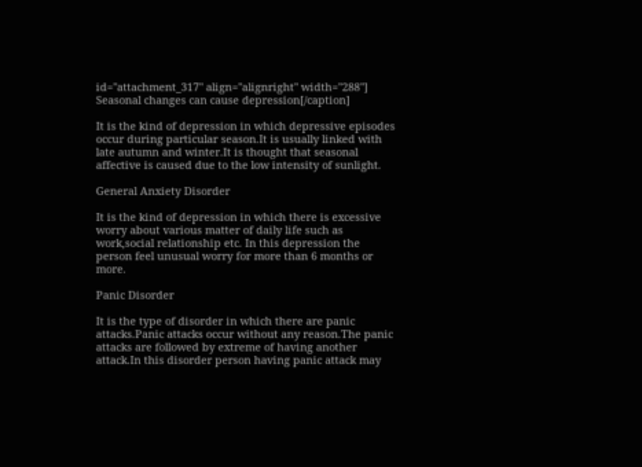id="attachment_317" align="alignright" width="288"] Seasonal changes can cause depression[/caption]

It is the kind of depression in which depressive episodes occur during particular season.It is usually linked with late autumn and winter.It is thought that seasonal affective is caused due to the low intensity of sunlight.

General Anxiety Disorder

It is the kind of depression in which there is excessive worry about various matter of daily life such as work,social relationship etc. In this depression the person feel unusual worry for more than 6 months or more.

Panic Disorder

It is the type of disorder in which there are panic attacks.Panic attacks occur without any reason.The panic attacks are followed by extreme of having another attack.In this disorder person having panic attack may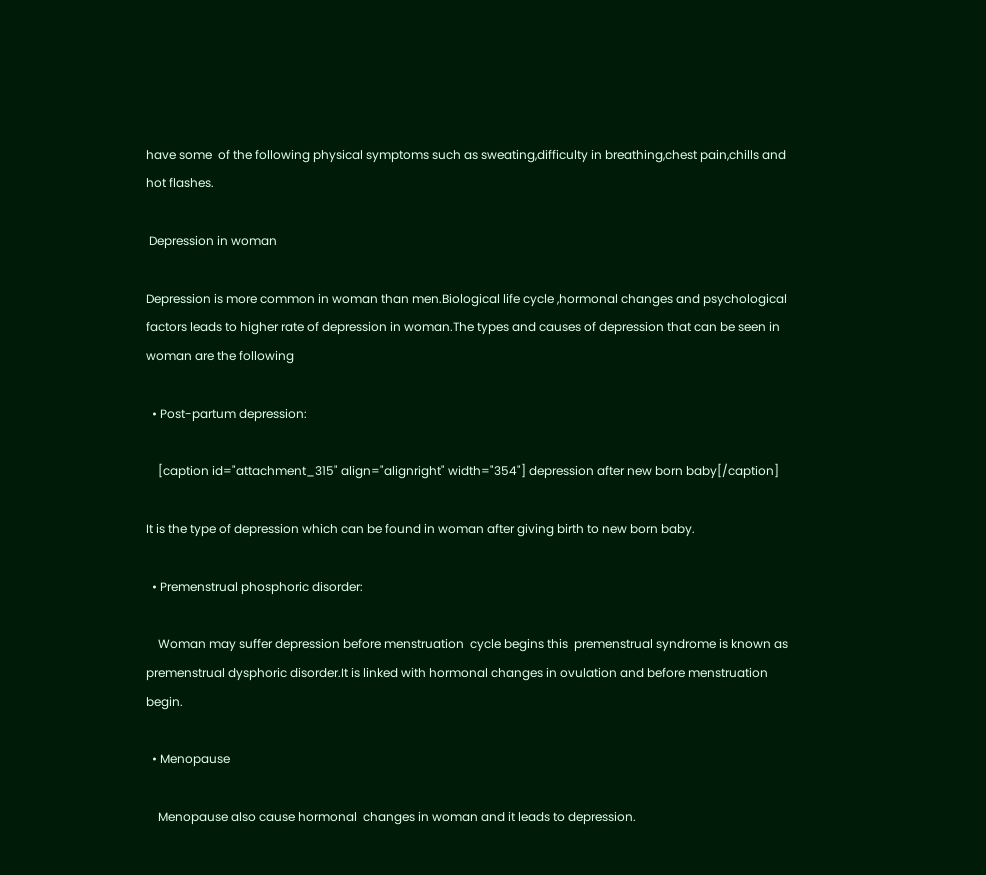have some  of the following physical symptoms such as sweating,difficulty in breathing,chest pain,chills and hot flashes.

 Depression in woman

Depression is more common in woman than men.Biological life cycle ,hormonal changes and psychological factors leads to higher rate of depression in woman.The types and causes of depression that can be seen in woman are the following

  • Post-partum depression:

    [caption id="attachment_315" align="alignright" width="354"] depression after new born baby[/caption]

It is the type of depression which can be found in woman after giving birth to new born baby.

  • Premenstrual phosphoric disorder:

    Woman may suffer depression before menstruation  cycle begins this  premenstrual syndrome is known as premenstrual dysphoric disorder.It is linked with hormonal changes in ovulation and before menstruation begin.

  • Menopause

    Menopause also cause hormonal  changes in woman and it leads to depression.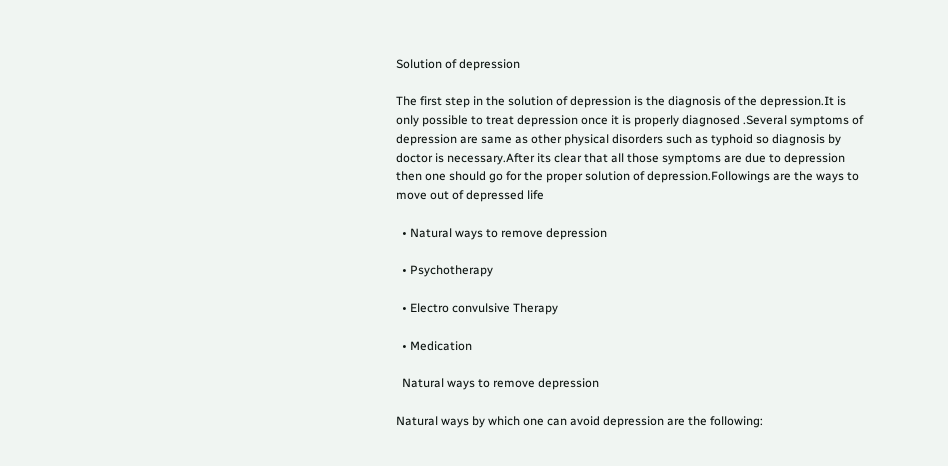Solution of depression

The first step in the solution of depression is the diagnosis of the depression.It is only possible to treat depression once it is properly diagnosed .Several symptoms of depression are same as other physical disorders such as typhoid so diagnosis by doctor is necessary.After its clear that all those symptoms are due to depression then one should go for the proper solution of depression.Followings are the ways to move out of depressed life

  • Natural ways to remove depression

  • Psychotherapy

  • Electro convulsive Therapy

  • Medication

  Natural ways to remove depression

Natural ways by which one can avoid depression are the following: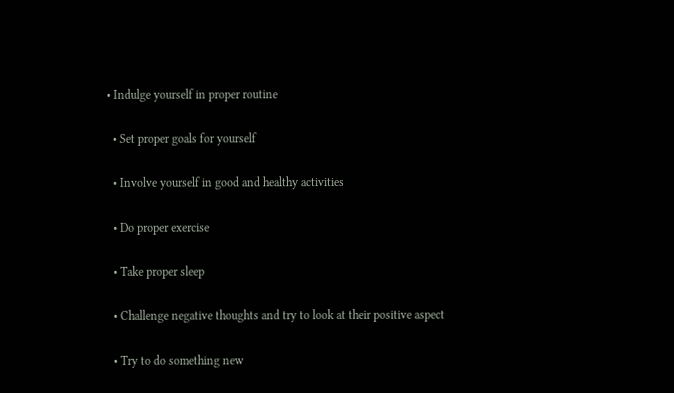• Indulge yourself in proper routine

  • Set proper goals for yourself

  • Involve yourself in good and healthy activities

  • Do proper exercise

  • Take proper sleep

  • Challenge negative thoughts and try to look at their positive aspect

  • Try to do something new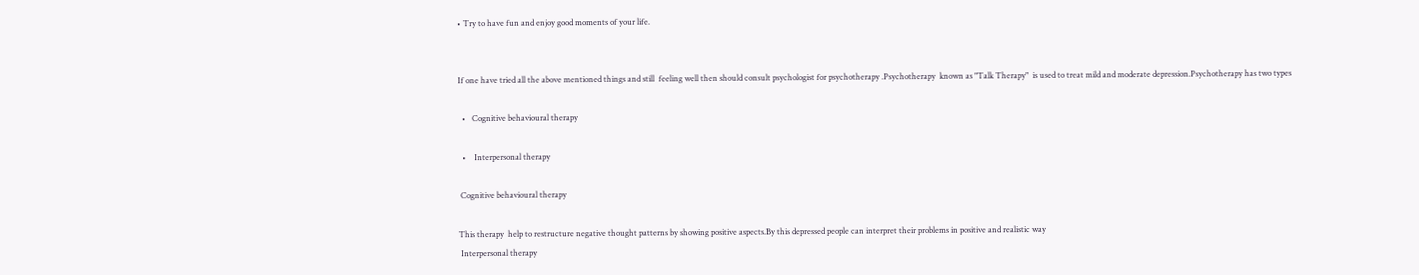• Try to have fun and enjoy good moments of your life.


If one have tried all the above mentioned things and still  feeling well then should consult psychologist for psychotherapy .Psychotherapy  known as "Talk Therapy"  is used to treat mild and moderate depression.Psychotherapy has two types

  •   Cognitive behavioural therapy

  •    Interpersonal therapy

 Cognitive behavioural therapy

This therapy  help to restructure negative thought patterns by showing positive aspects.By this depressed people can interpret their problems in positive and realistic way
 Interpersonal therapy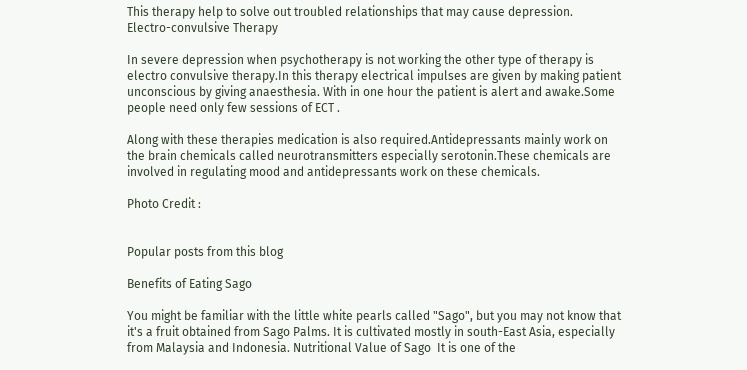This therapy help to solve out troubled relationships that may cause depression.
Electro-convulsive Therapy

In severe depression when psychotherapy is not working the other type of therapy is electro convulsive therapy.In this therapy electrical impulses are given by making patient unconscious by giving anaesthesia. With in one hour the patient is alert and awake.Some people need only few sessions of ECT .

Along with these therapies medication is also required.Antidepressants mainly work on the brain chemicals called neurotransmitters especially serotonin.These chemicals are involved in regulating mood and antidepressants work on these chemicals.

Photo Credit :


Popular posts from this blog

Benefits of Eating Sago

You might be familiar with the little white pearls called "Sago", but you may not know that it's a fruit obtained from Sago Palms. It is cultivated mostly in south-East Asia, especially from Malaysia and Indonesia. Nutritional Value of Sago  It is one of the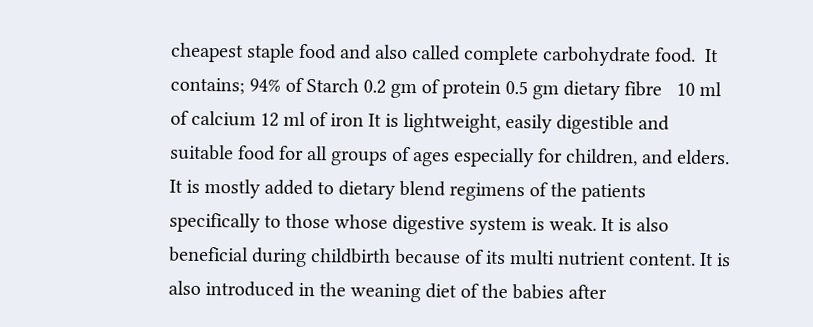cheapest staple food and also called complete carbohydrate food.  It contains; 94% of Starch 0.2 gm of protein 0.5 gm dietary fibre   10 ml of calcium 12 ml of iron It is lightweight, easily digestible and suitable food for all groups of ages especially for children, and elders. It is mostly added to dietary blend regimens of the patients specifically to those whose digestive system is weak. It is also beneficial during childbirth because of its multi nutrient content. It is also introduced in the weaning diet of the babies after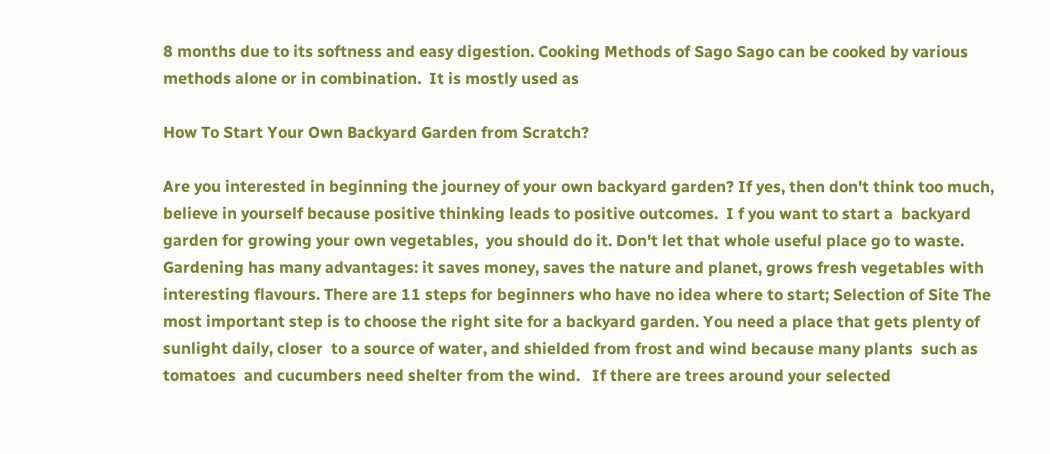8 months due to its softness and easy digestion. Cooking Methods of Sago Sago can be cooked by various methods alone or in combination.  It is mostly used as

How To Start Your Own Backyard Garden from Scratch?

Are you interested in beginning the journey of your own backyard garden? If yes, then don't think too much, believe in yourself because positive thinking leads to positive outcomes.  I f you want to start a  backyard  garden for growing your own vegetables,  you should do it. Don't let that whole useful place go to waste. Gardening has many advantages: it saves money, saves the nature and planet, grows fresh vegetables with interesting flavours. There are 11 steps for beginners who have no idea where to start; Selection of Site The most important step is to choose the right site for a backyard garden. You need a place that gets plenty of sunlight daily, closer  to a source of water, and shielded from frost and wind because many plants  such as  tomatoes  and cucumbers need shelter from the wind.   If there are trees around your selected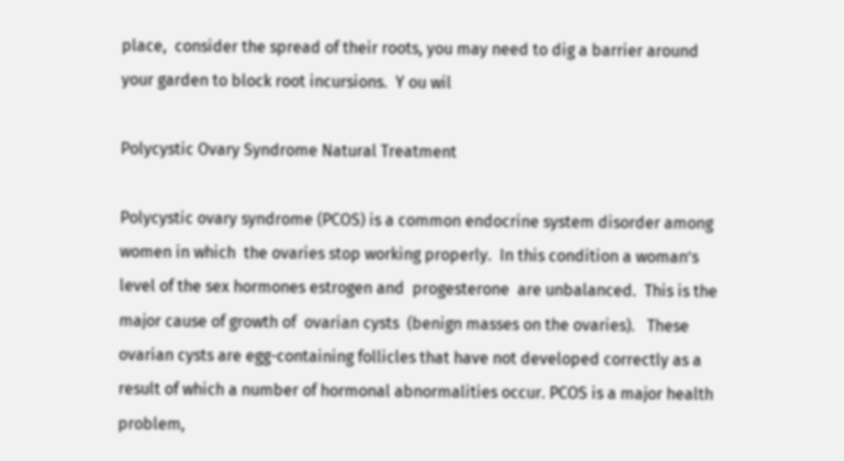place,  consider the spread of their roots, you may need to dig a barrier around your garden to block root incursions.  Y ou wil

Polycystic Ovary Syndrome Natural Treatment

Polycystic ovary syndrome (PCOS) is a common endocrine system disorder among women in which  the ovaries stop working properly.  In this condition a woman’s level of the sex hormones estrogen and  progesterone  are unbalanced.  This is the major cause of growth of  ovarian cysts  (benign masses on the ovaries).   These ovarian cysts are egg-containing follicles that have not developed correctly as a result of which a number of hormonal abnormalities occur. PCOS is a major health problem,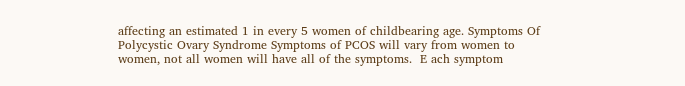affecting an estimated 1 in every 5 women of childbearing age. Symptoms Of Polycystic Ovary Syndrome Symptoms of PCOS will vary from women to women, not all women will have all of the symptoms.  E ach symptom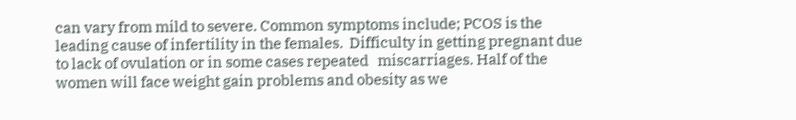can vary from mild to severe. Common symptoms include; PCOS is the leading cause of infertility in the females.  Difficulty in getting pregnant due to lack of ovulation or in some cases repeated   miscarriages. Half of the women will face weight gain problems and obesity as we